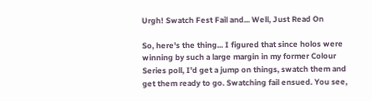Urgh! Swatch Fest Fail and... Well, Just Read On

So, here's the thing... I figured that since holos were winning by such a large margin in my former Colour Series poll, I'd get a jump on things, swatch them and get them ready to go. Swatching fail ensued. You see,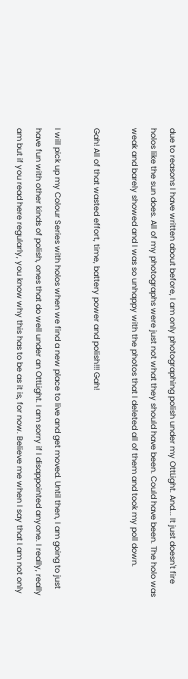due to reasons I have written about before, I am only photographing polish under my OttLight. And... It just doesn't fire holos like the sun does. All of my photographs were just not what they should have been. Could have been. The holo was weak and barely showed and I was so unhappy with the photos that I deleted all of them and took my poll down.

Gah! All of that wasted effort, time, battery power and polish!!! Gah!

I will pick up my Colour Series with holos when we find a new place to live and get moved. Until then, I am going to just have fun with other kinds of polish, ones that do well under an OttLight. I am sorry if I disappointed anyone. I really, really am but if you read here regularly, you know why this has to be as it is, for now. Believe me when I say that I am not only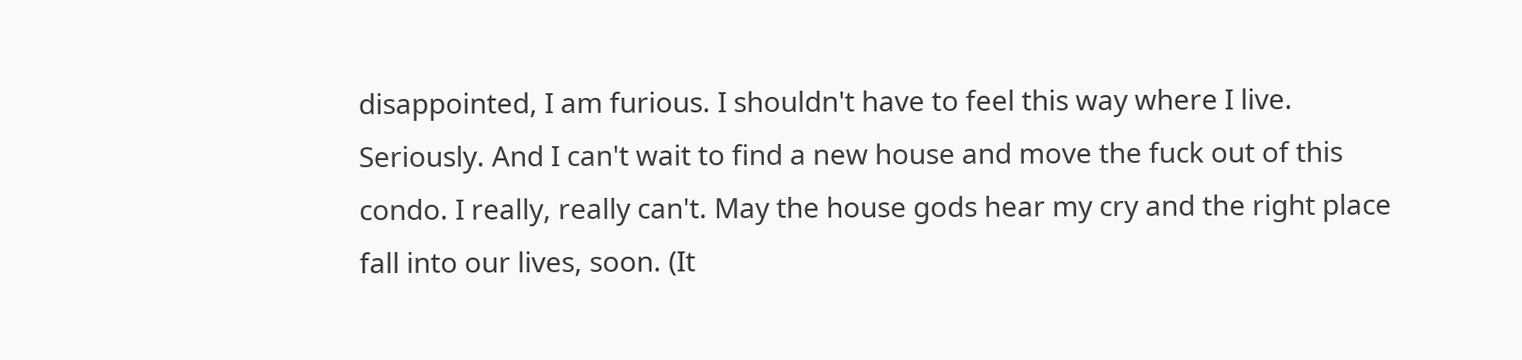disappointed, I am furious. I shouldn't have to feel this way where I live. Seriously. And I can't wait to find a new house and move the fuck out of this condo. I really, really can't. May the house gods hear my cry and the right place fall into our lives, soon. (It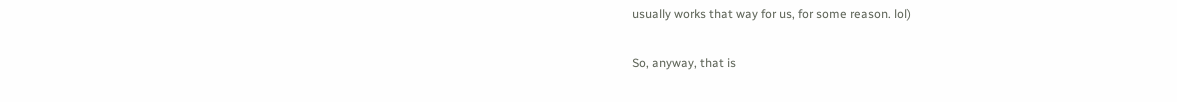usually works that way for us, for some reason. lol)

So, anyway, that is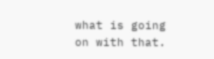what is going on with that.